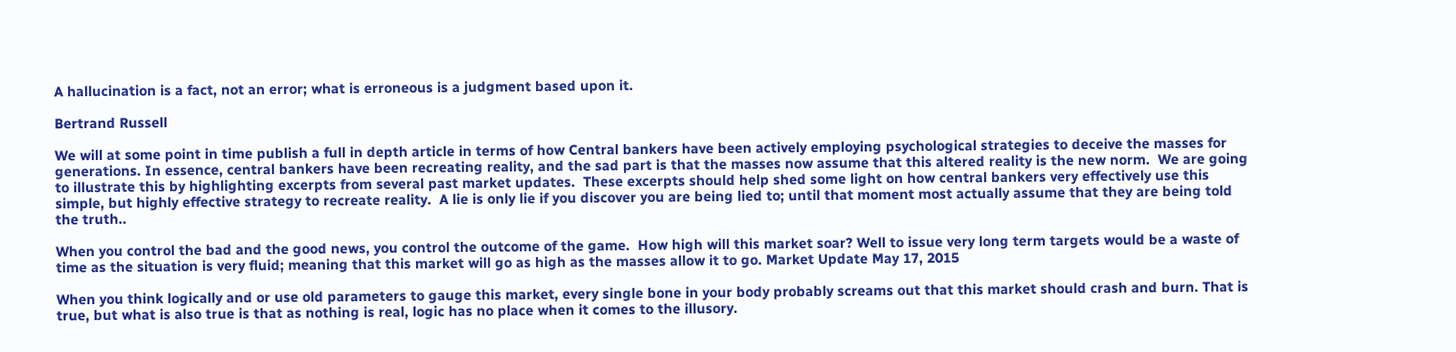A hallucination is a fact, not an error; what is erroneous is a judgment based upon it.

Bertrand Russell

We will at some point in time publish a full in depth article in terms of how Central bankers have been actively employing psychological strategies to deceive the masses for generations. In essence, central bankers have been recreating reality, and the sad part is that the masses now assume that this altered reality is the new norm.  We are going to illustrate this by highlighting excerpts from several past market updates.  These excerpts should help shed some light on how central bankers very effectively use this simple, but highly effective strategy to recreate reality.  A lie is only lie if you discover you are being lied to; until that moment most actually assume that they are being told the truth..

When you control the bad and the good news, you control the outcome of the game.  How high will this market soar? Well to issue very long term targets would be a waste of time as the situation is very fluid; meaning that this market will go as high as the masses allow it to go. Market Update May 17, 2015

When you think logically and or use old parameters to gauge this market, every single bone in your body probably screams out that this market should crash and burn. That is true, but what is also true is that as nothing is real, logic has no place when it comes to the illusory.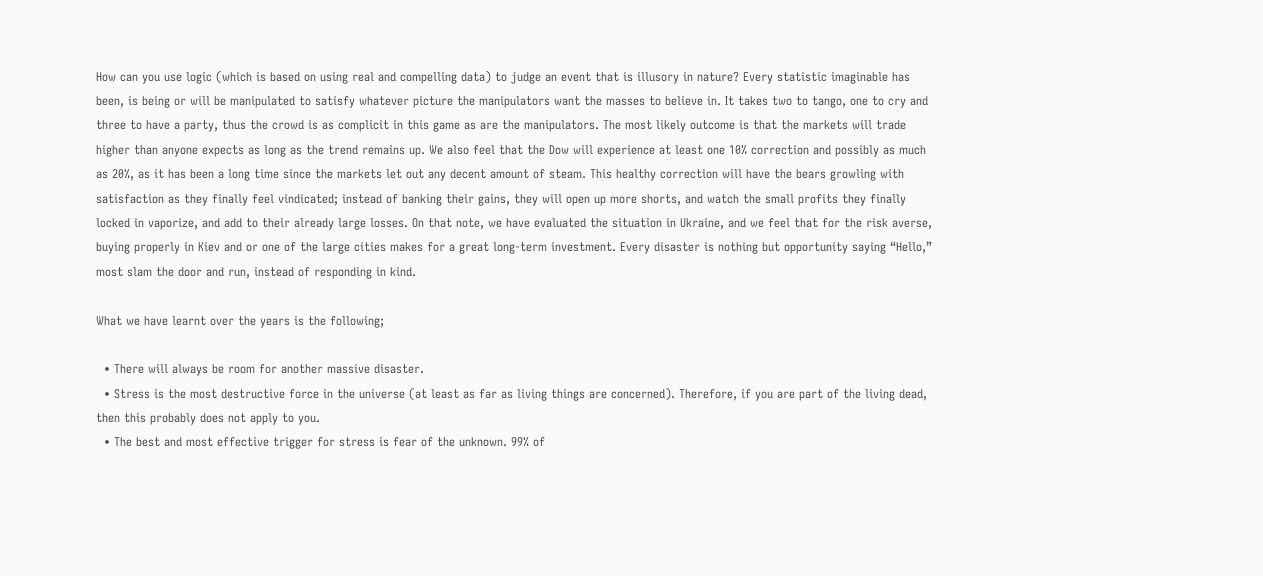How can you use logic (which is based on using real and compelling data) to judge an event that is illusory in nature? Every statistic imaginable has been, is being or will be manipulated to satisfy whatever picture the manipulators want the masses to believe in. It takes two to tango, one to cry and three to have a party, thus the crowd is as complicit in this game as are the manipulators. The most likely outcome is that the markets will trade higher than anyone expects as long as the trend remains up. We also feel that the Dow will experience at least one 10% correction and possibly as much as 20%, as it has been a long time since the markets let out any decent amount of steam. This healthy correction will have the bears growling with satisfaction as they finally feel vindicated; instead of banking their gains, they will open up more shorts, and watch the small profits they finally locked in vaporize, and add to their already large losses. On that note, we have evaluated the situation in Ukraine, and we feel that for the risk averse, buying properly in Kiev and or one of the large cities makes for a great long-term investment. Every disaster is nothing but opportunity saying “Hello,” most slam the door and run, instead of responding in kind.

What we have learnt over the years is the following;

  • There will always be room for another massive disaster.
  • Stress is the most destructive force in the universe (at least as far as living things are concerned). Therefore, if you are part of the living dead, then this probably does not apply to you.
  • The best and most effective trigger for stress is fear of the unknown. 99% of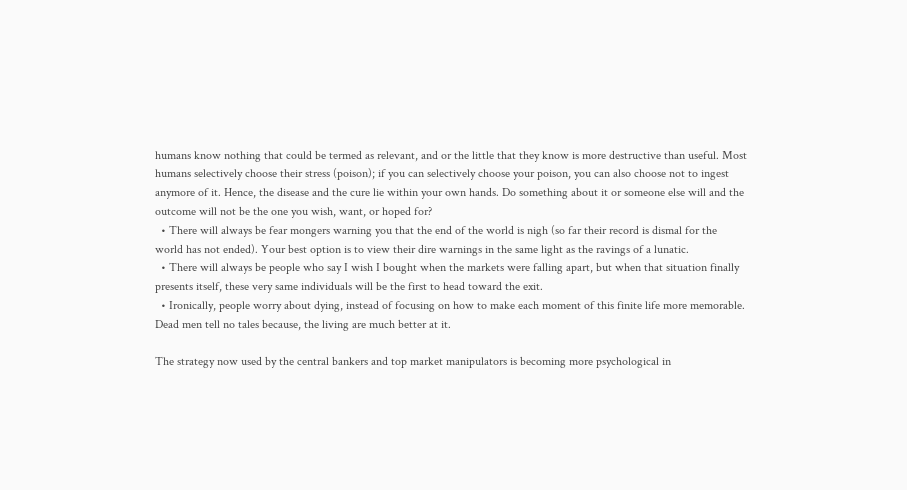humans know nothing that could be termed as relevant, and or the little that they know is more destructive than useful. Most humans selectively choose their stress (poison); if you can selectively choose your poison, you can also choose not to ingest anymore of it. Hence, the disease and the cure lie within your own hands. Do something about it or someone else will and the outcome will not be the one you wish, want, or hoped for?
  • There will always be fear mongers warning you that the end of the world is nigh (so far their record is dismal for the world has not ended). Your best option is to view their dire warnings in the same light as the ravings of a lunatic.
  • There will always be people who say I wish I bought when the markets were falling apart, but when that situation finally presents itself, these very same individuals will be the first to head toward the exit.
  • Ironically, people worry about dying, instead of focusing on how to make each moment of this finite life more memorable. Dead men tell no tales because, the living are much better at it.

The strategy now used by the central bankers and top market manipulators is becoming more psychological in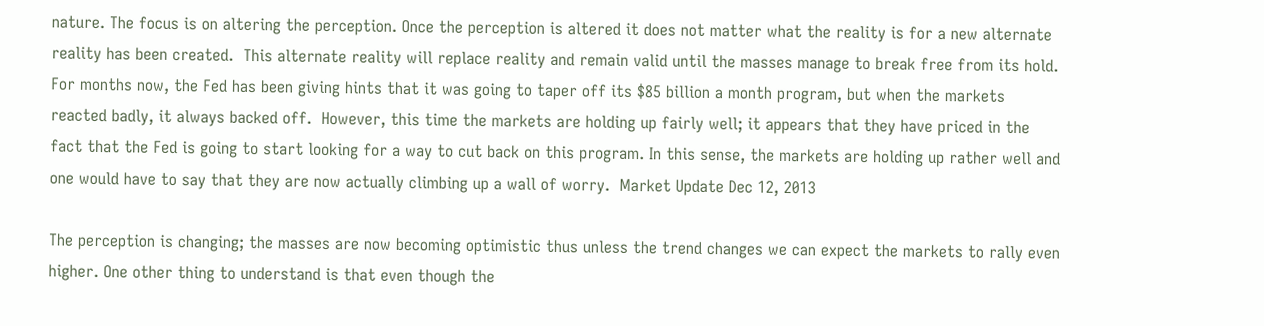nature. The focus is on altering the perception. Once the perception is altered it does not matter what the reality is for a new alternate reality has been created.  This alternate reality will replace reality and remain valid until the masses manage to break free from its hold.  For months now, the Fed has been giving hints that it was going to taper off its $85 billion a month program, but when the markets reacted badly, it always backed off.  However, this time the markets are holding up fairly well; it appears that they have priced in the fact that the Fed is going to start looking for a way to cut back on this program. In this sense, the markets are holding up rather well and one would have to say that they are now actually climbing up a wall of worry.  Market Update Dec 12, 2013

The perception is changing; the masses are now becoming optimistic thus unless the trend changes we can expect the markets to rally even higher. One other thing to understand is that even though the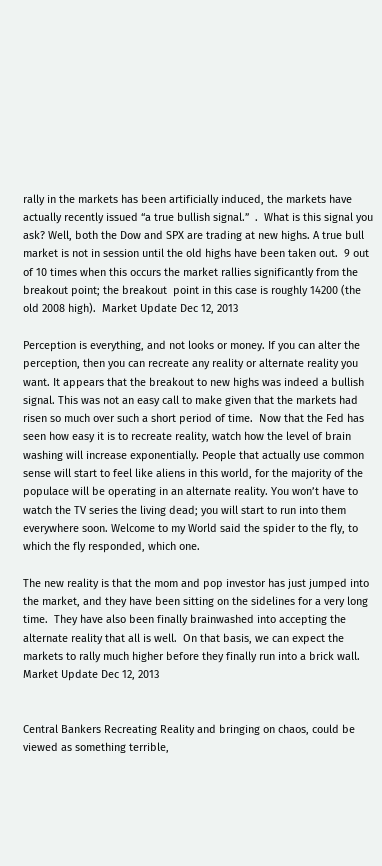rally in the markets has been artificially induced, the markets have actually recently issued “a true bullish signal.”  .  What is this signal you ask? Well, both the Dow and SPX are trading at new highs. A true bull market is not in session until the old highs have been taken out.  9 out of 10 times when this occurs the market rallies significantly from the breakout point; the breakout  point in this case is roughly 14200 (the old 2008 high).  Market Update Dec 12, 2013

Perception is everything, and not looks or money. If you can alter the perception, then you can recreate any reality or alternate reality you want. It appears that the breakout to new highs was indeed a bullish signal. This was not an easy call to make given that the markets had risen so much over such a short period of time.  Now that the Fed has seen how easy it is to recreate reality, watch how the level of brain washing will increase exponentially. People that actually use common sense will start to feel like aliens in this world, for the majority of the populace will be operating in an alternate reality. You won’t have to watch the TV series the living dead; you will start to run into them everywhere soon. Welcome to my World said the spider to the fly, to which the fly responded, which one.

The new reality is that the mom and pop investor has just jumped into the market, and they have been sitting on the sidelines for a very long time.  They have also been finally brainwashed into accepting the alternate reality that all is well.  On that basis, we can expect the markets to rally much higher before they finally run into a brick wall.   Market Update Dec 12, 2013


Central Bankers Recreating Reality and bringing on chaos, could be viewed as something terrible,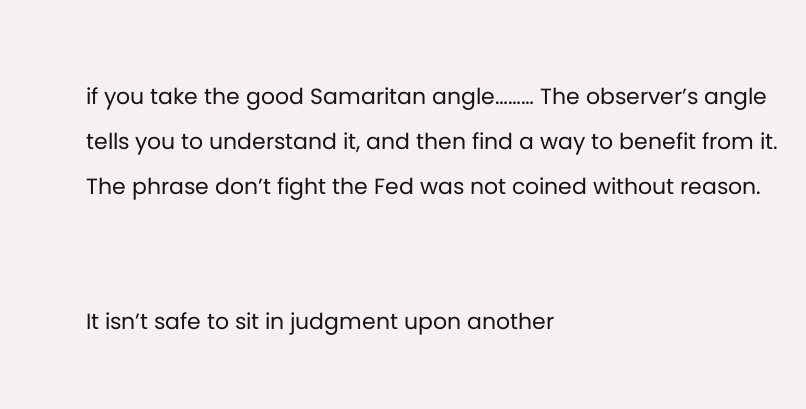if you take the good Samaritan angle……… The observer’s angle tells you to understand it, and then find a way to benefit from it.  The phrase don’t fight the Fed was not coined without reason.


It isn’t safe to sit in judgment upon another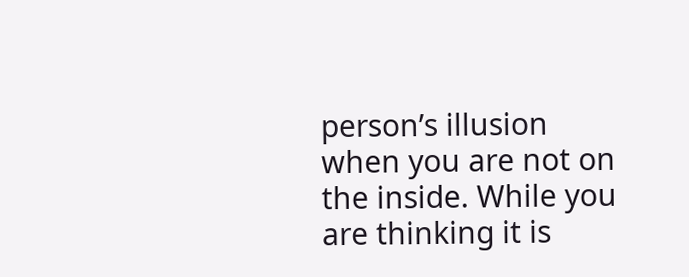person’s illusion when you are not on the inside. While you are thinking it is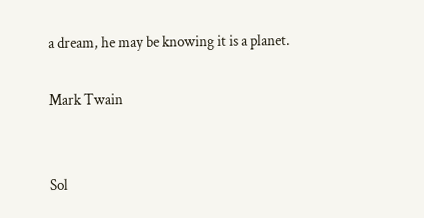a dream, he may be knowing it is a planet.

Mark Twain


Sol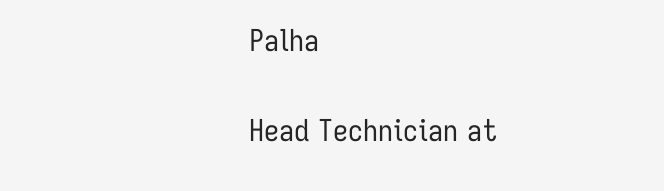Palha

Head Technician at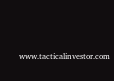www.tacticalinvestor.com